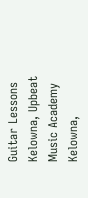Guitar Lessons Kelowna, Upbeat Music Academy Kelowna,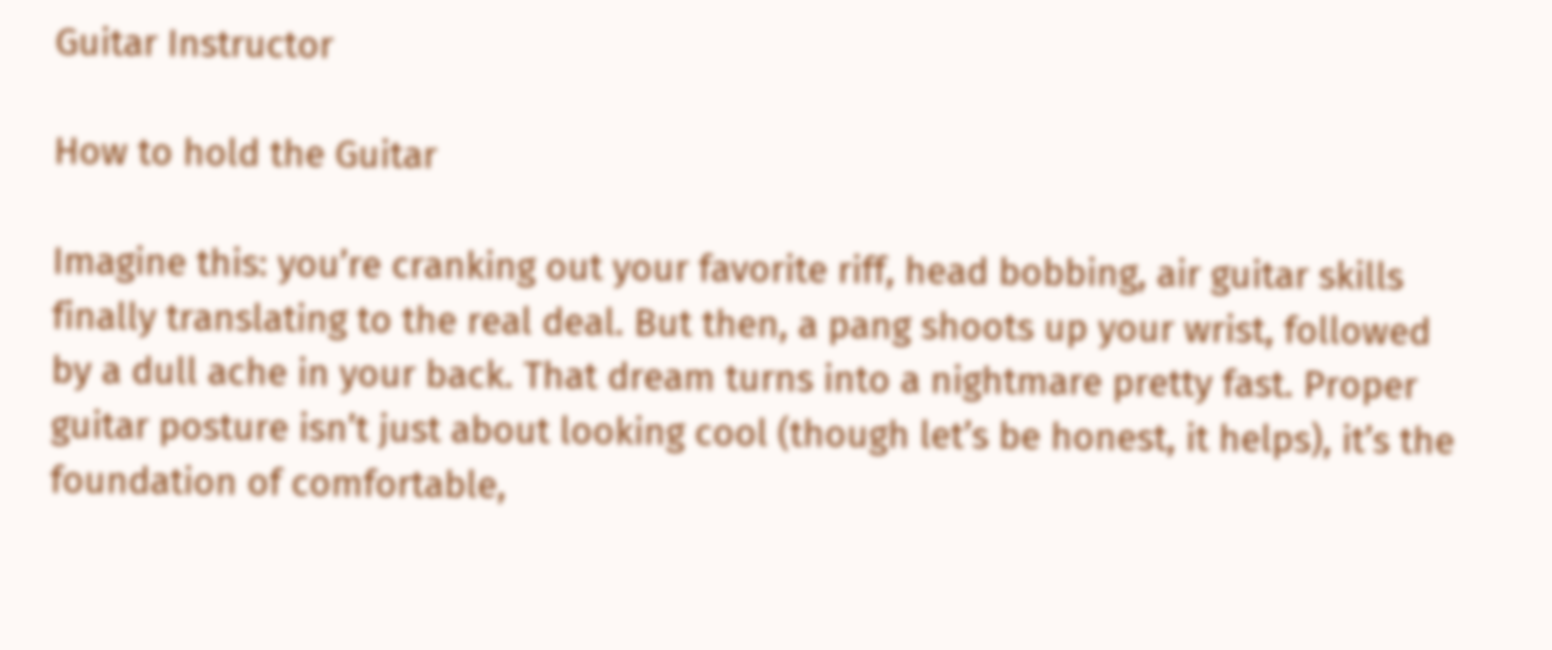Guitar Instructor

How to hold the Guitar

Imagine this: you’re cranking out your favorite riff, head bobbing, air guitar skills finally translating to the real deal. But then, a pang shoots up your wrist, followed by a dull ache in your back. That dream turns into a nightmare pretty fast. Proper guitar posture isn’t just about looking cool (though let’s be honest, it helps), it’s the foundation of comfortable,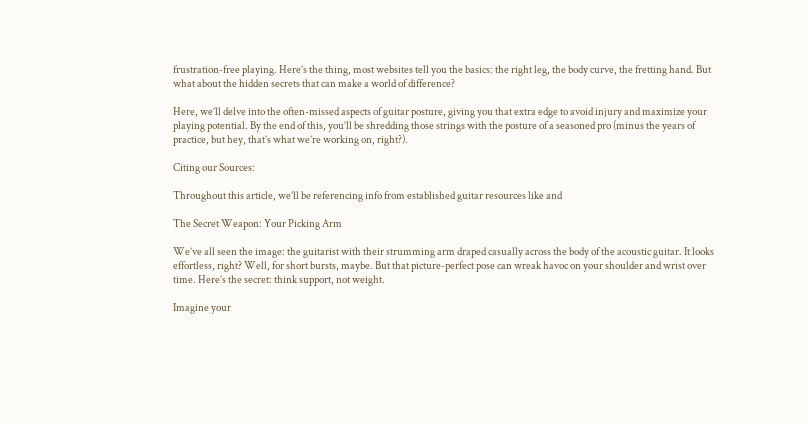frustration-free playing. Here’s the thing, most websites tell you the basics: the right leg, the body curve, the fretting hand. But what about the hidden secrets that can make a world of difference?

Here, we’ll delve into the often-missed aspects of guitar posture, giving you that extra edge to avoid injury and maximize your playing potential. By the end of this, you’ll be shredding those strings with the posture of a seasoned pro (minus the years of practice, but hey, that’s what we’re working on, right?).

Citing our Sources:

Throughout this article, we’ll be referencing info from established guitar resources like and

The Secret Weapon: Your Picking Arm

We’ve all seen the image: the guitarist with their strumming arm draped casually across the body of the acoustic guitar. It looks effortless, right? Well, for short bursts, maybe. But that picture-perfect pose can wreak havoc on your shoulder and wrist over time. Here’s the secret: think support, not weight.

Imagine your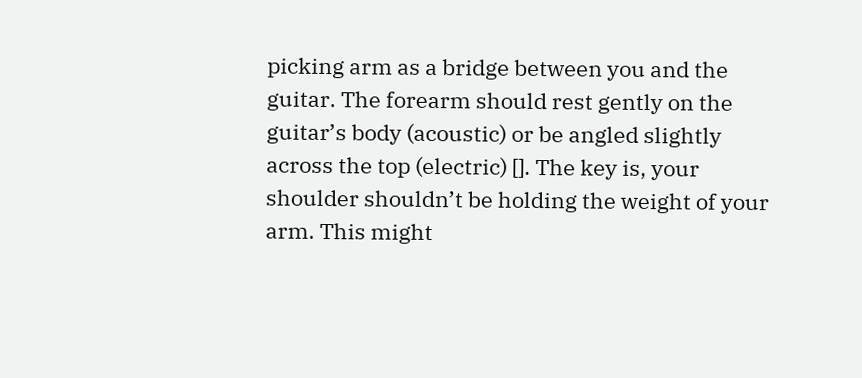picking arm as a bridge between you and the guitar. The forearm should rest gently on the guitar’s body (acoustic) or be angled slightly across the top (electric) []. The key is, your shoulder shouldn’t be holding the weight of your arm. This might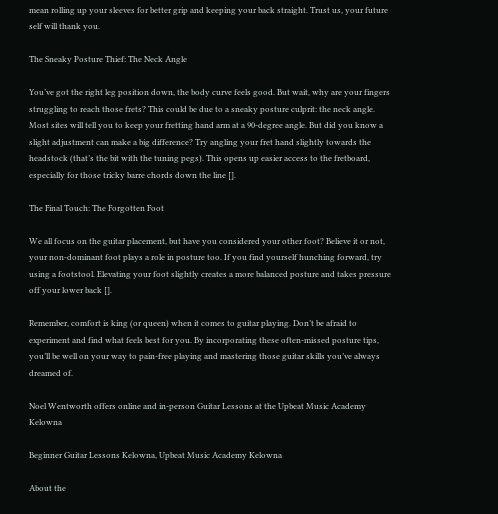mean rolling up your sleeves for better grip and keeping your back straight. Trust us, your future self will thank you.

The Sneaky Posture Thief: The Neck Angle

You’ve got the right leg position down, the body curve feels good. But wait, why are your fingers struggling to reach those frets? This could be due to a sneaky posture culprit: the neck angle. Most sites will tell you to keep your fretting hand arm at a 90-degree angle. But did you know a slight adjustment can make a big difference? Try angling your fret hand slightly towards the headstock (that’s the bit with the tuning pegs). This opens up easier access to the fretboard, especially for those tricky barre chords down the line [].

The Final Touch: The Forgotten Foot

We all focus on the guitar placement, but have you considered your other foot? Believe it or not, your non-dominant foot plays a role in posture too. If you find yourself hunching forward, try using a footstool. Elevating your foot slightly creates a more balanced posture and takes pressure off your lower back [].

Remember, comfort is king (or queen) when it comes to guitar playing. Don’t be afraid to experiment and find what feels best for you. By incorporating these often-missed posture tips, you’ll be well on your way to pain-free playing and mastering those guitar skills you’ve always dreamed of.

Noel Wentworth offers online and in-person Guitar Lessons at the Upbeat Music Academy Kelowna

Beginner Guitar Lessons Kelowna, Upbeat Music Academy Kelowna

About the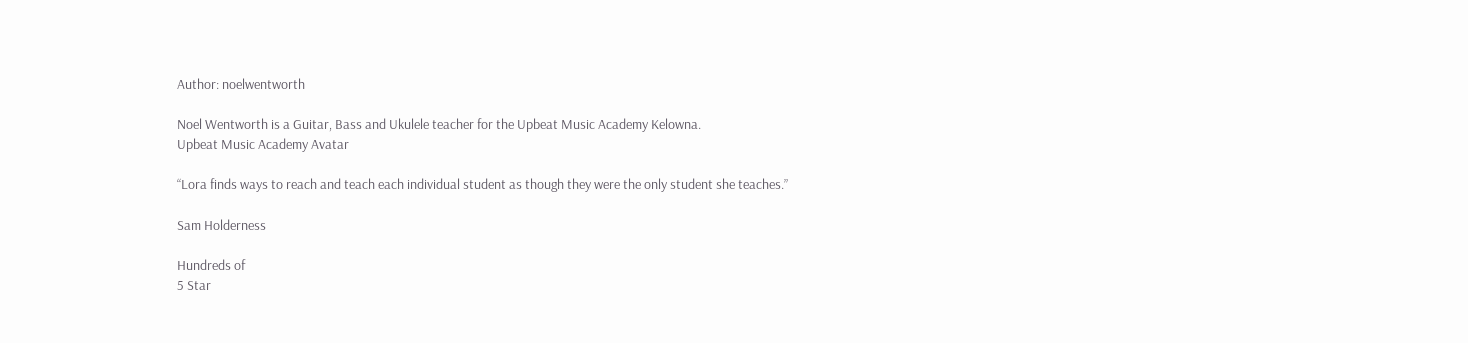Author: noelwentworth

Noel Wentworth is a Guitar, Bass and Ukulele teacher for the Upbeat Music Academy Kelowna.
Upbeat Music Academy Avatar

“Lora finds ways to reach and teach each individual student as though they were the only student she teaches.”

Sam Holderness

Hundreds of
5 Star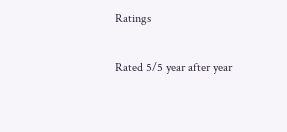Ratings


Rated 5/5 year after year